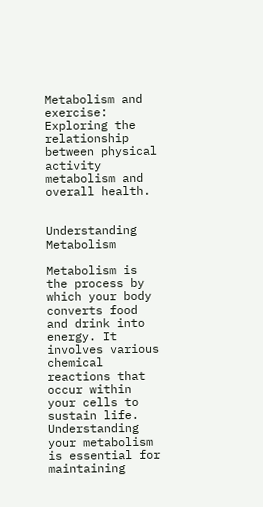Metabolism and exercise: Exploring the relationship between physical activity metabolism and overall health.


Understanding Metabolism

Metabolism is the process by which your body converts food and drink into energy. It involves various chemical reactions that occur within your cells to sustain life. Understanding your metabolism is essential for maintaining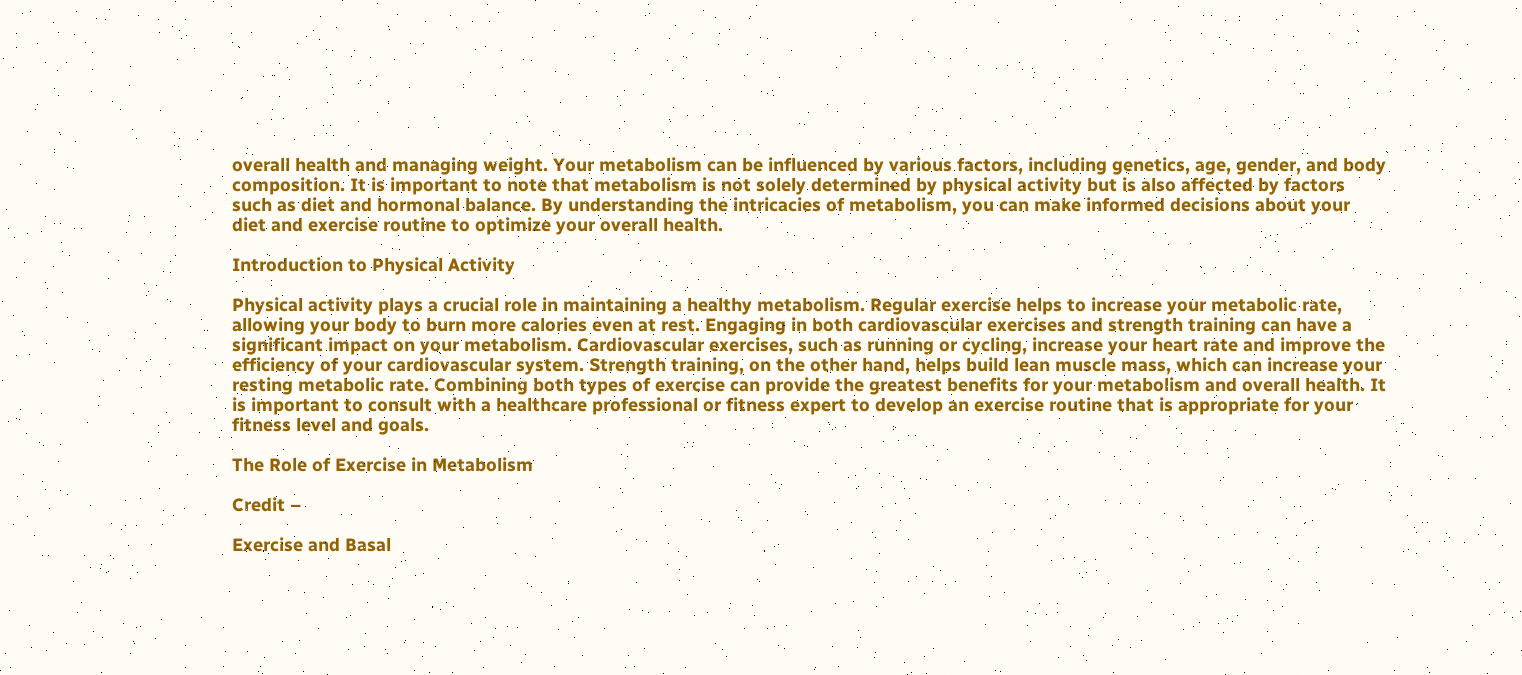overall health and managing weight. Your metabolism can be influenced by various factors, including genetics, age, gender, and body composition. It is important to note that metabolism is not solely determined by physical activity but is also affected by factors such as diet and hormonal balance. By understanding the intricacies of metabolism, you can make informed decisions about your diet and exercise routine to optimize your overall health.

Introduction to Physical Activity

Physical activity plays a crucial role in maintaining a healthy metabolism. Regular exercise helps to increase your metabolic rate, allowing your body to burn more calories even at rest. Engaging in both cardiovascular exercises and strength training can have a significant impact on your metabolism. Cardiovascular exercises, such as running or cycling, increase your heart rate and improve the efficiency of your cardiovascular system. Strength training, on the other hand, helps build lean muscle mass, which can increase your resting metabolic rate. Combining both types of exercise can provide the greatest benefits for your metabolism and overall health. It is important to consult with a healthcare professional or fitness expert to develop an exercise routine that is appropriate for your fitness level and goals.

The Role of Exercise in Metabolism

Credit –

Exercise and Basal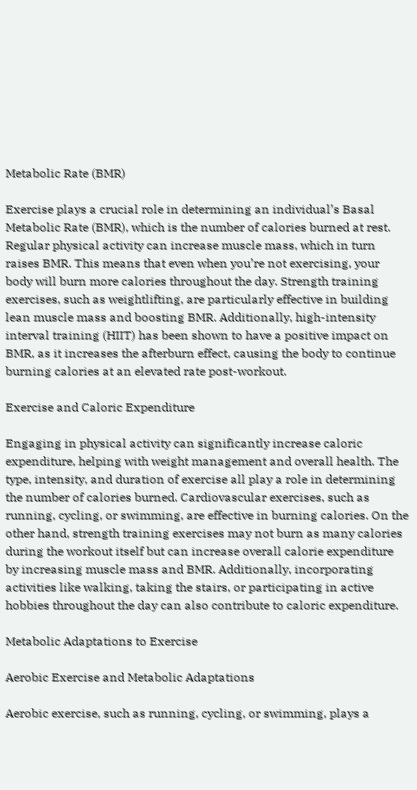Metabolic Rate (BMR)

Exercise plays a crucial role in determining an individual’s Basal Metabolic Rate (BMR), which is the number of calories burned at rest. Regular physical activity can increase muscle mass, which in turn raises BMR. This means that even when you’re not exercising, your body will burn more calories throughout the day. Strength training exercises, such as weightlifting, are particularly effective in building lean muscle mass and boosting BMR. Additionally, high-intensity interval training (HIIT) has been shown to have a positive impact on BMR, as it increases the afterburn effect, causing the body to continue burning calories at an elevated rate post-workout.

Exercise and Caloric Expenditure

Engaging in physical activity can significantly increase caloric expenditure, helping with weight management and overall health. The type, intensity, and duration of exercise all play a role in determining the number of calories burned. Cardiovascular exercises, such as running, cycling, or swimming, are effective in burning calories. On the other hand, strength training exercises may not burn as many calories during the workout itself but can increase overall calorie expenditure by increasing muscle mass and BMR. Additionally, incorporating activities like walking, taking the stairs, or participating in active hobbies throughout the day can also contribute to caloric expenditure.

Metabolic Adaptations to Exercise

Aerobic Exercise and Metabolic Adaptations

Aerobic exercise, such as running, cycling, or swimming, plays a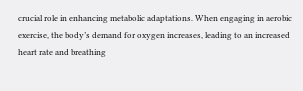crucial role in enhancing metabolic adaptations. When engaging in aerobic exercise, the body’s demand for oxygen increases, leading to an increased heart rate and breathing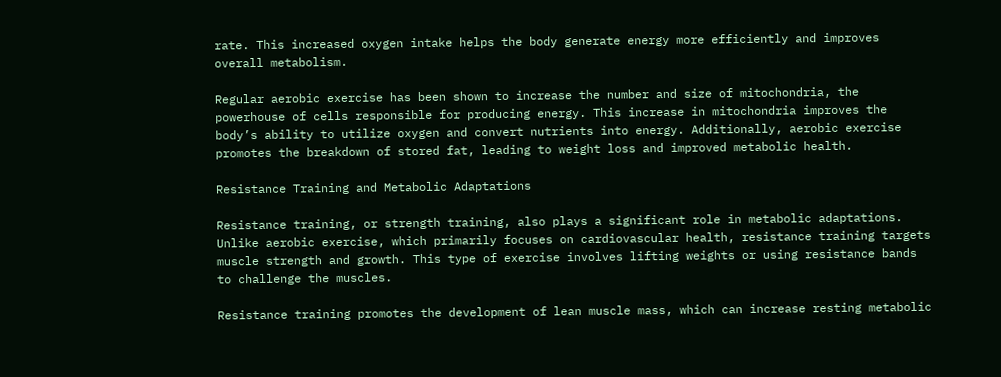rate. This increased oxygen intake helps the body generate energy more efficiently and improves overall metabolism.

Regular aerobic exercise has been shown to increase the number and size of mitochondria, the powerhouse of cells responsible for producing energy. This increase in mitochondria improves the body’s ability to utilize oxygen and convert nutrients into energy. Additionally, aerobic exercise promotes the breakdown of stored fat, leading to weight loss and improved metabolic health.

Resistance Training and Metabolic Adaptations

Resistance training, or strength training, also plays a significant role in metabolic adaptations. Unlike aerobic exercise, which primarily focuses on cardiovascular health, resistance training targets muscle strength and growth. This type of exercise involves lifting weights or using resistance bands to challenge the muscles.

Resistance training promotes the development of lean muscle mass, which can increase resting metabolic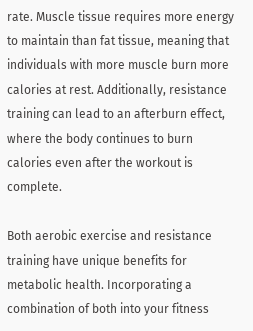rate. Muscle tissue requires more energy to maintain than fat tissue, meaning that individuals with more muscle burn more calories at rest. Additionally, resistance training can lead to an afterburn effect, where the body continues to burn calories even after the workout is complete.

Both aerobic exercise and resistance training have unique benefits for metabolic health. Incorporating a combination of both into your fitness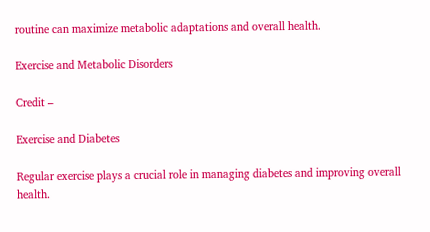routine can maximize metabolic adaptations and overall health.

Exercise and Metabolic Disorders

Credit –

Exercise and Diabetes

Regular exercise plays a crucial role in managing diabetes and improving overall health.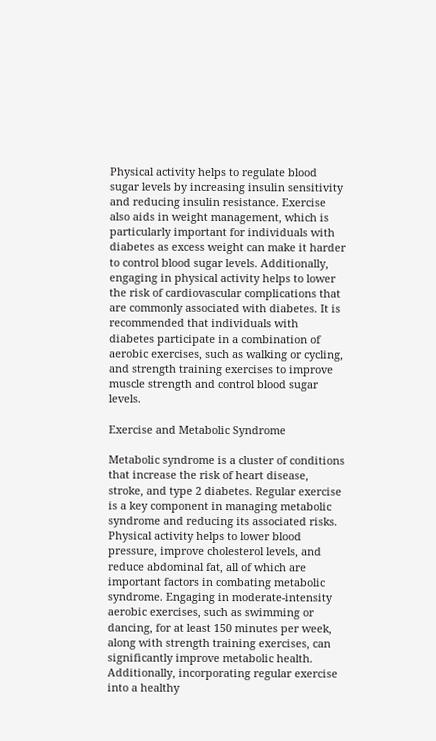Physical activity helps to regulate blood sugar levels by increasing insulin sensitivity and reducing insulin resistance. Exercise also aids in weight management, which is particularly important for individuals with diabetes as excess weight can make it harder to control blood sugar levels. Additionally, engaging in physical activity helps to lower the risk of cardiovascular complications that are commonly associated with diabetes. It is recommended that individuals with diabetes participate in a combination of aerobic exercises, such as walking or cycling, and strength training exercises to improve muscle strength and control blood sugar levels.

Exercise and Metabolic Syndrome

Metabolic syndrome is a cluster of conditions that increase the risk of heart disease, stroke, and type 2 diabetes. Regular exercise is a key component in managing metabolic syndrome and reducing its associated risks. Physical activity helps to lower blood pressure, improve cholesterol levels, and reduce abdominal fat, all of which are important factors in combating metabolic syndrome. Engaging in moderate-intensity aerobic exercises, such as swimming or dancing, for at least 150 minutes per week, along with strength training exercises, can significantly improve metabolic health. Additionally, incorporating regular exercise into a healthy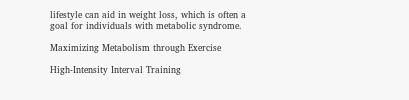lifestyle can aid in weight loss, which is often a goal for individuals with metabolic syndrome.

Maximizing Metabolism through Exercise

High-Intensity Interval Training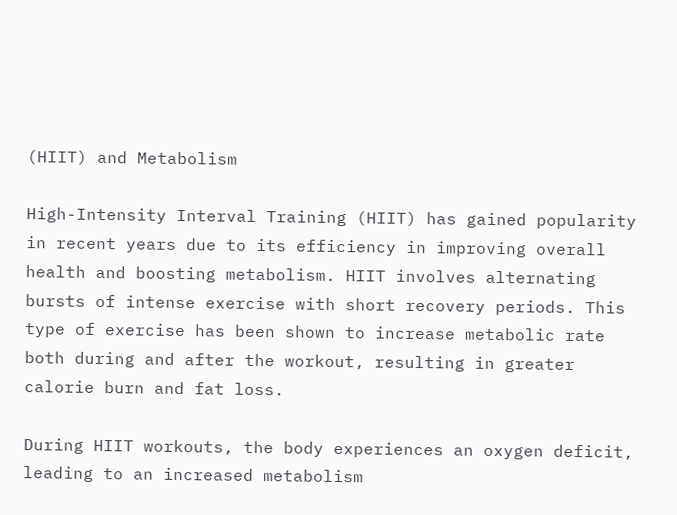(HIIT) and Metabolism

High-Intensity Interval Training (HIIT) has gained popularity in recent years due to its efficiency in improving overall health and boosting metabolism. HIIT involves alternating bursts of intense exercise with short recovery periods. This type of exercise has been shown to increase metabolic rate both during and after the workout, resulting in greater calorie burn and fat loss.

During HIIT workouts, the body experiences an oxygen deficit, leading to an increased metabolism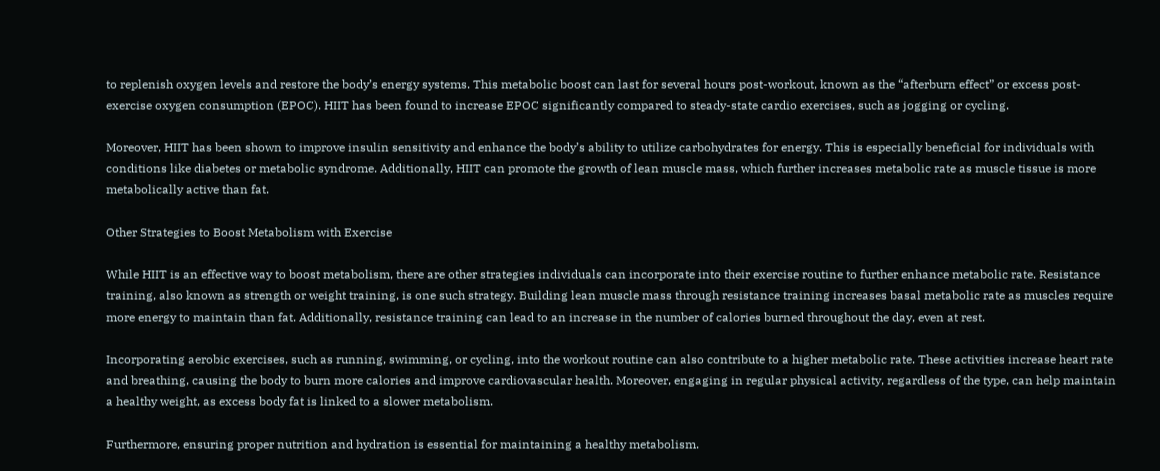to replenish oxygen levels and restore the body’s energy systems. This metabolic boost can last for several hours post-workout, known as the “afterburn effect” or excess post-exercise oxygen consumption (EPOC). HIIT has been found to increase EPOC significantly compared to steady-state cardio exercises, such as jogging or cycling.

Moreover, HIIT has been shown to improve insulin sensitivity and enhance the body’s ability to utilize carbohydrates for energy. This is especially beneficial for individuals with conditions like diabetes or metabolic syndrome. Additionally, HIIT can promote the growth of lean muscle mass, which further increases metabolic rate as muscle tissue is more metabolically active than fat.

Other Strategies to Boost Metabolism with Exercise

While HIIT is an effective way to boost metabolism, there are other strategies individuals can incorporate into their exercise routine to further enhance metabolic rate. Resistance training, also known as strength or weight training, is one such strategy. Building lean muscle mass through resistance training increases basal metabolic rate as muscles require more energy to maintain than fat. Additionally, resistance training can lead to an increase in the number of calories burned throughout the day, even at rest.

Incorporating aerobic exercises, such as running, swimming, or cycling, into the workout routine can also contribute to a higher metabolic rate. These activities increase heart rate and breathing, causing the body to burn more calories and improve cardiovascular health. Moreover, engaging in regular physical activity, regardless of the type, can help maintain a healthy weight, as excess body fat is linked to a slower metabolism.

Furthermore, ensuring proper nutrition and hydration is essential for maintaining a healthy metabolism.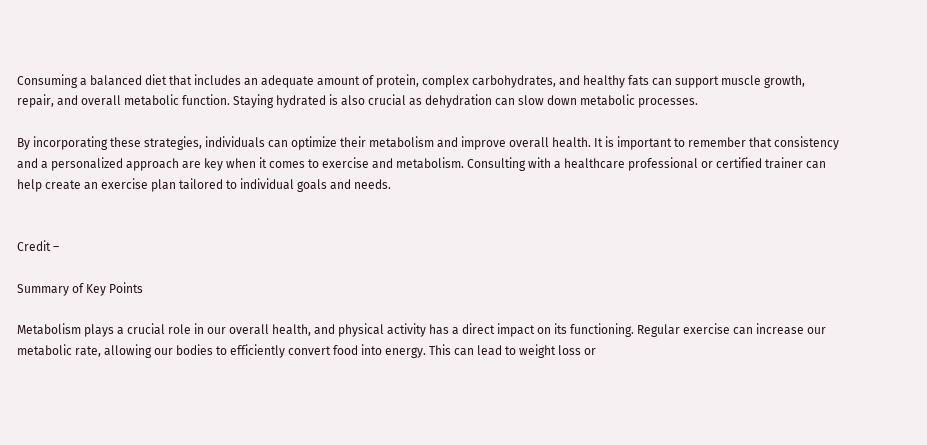Consuming a balanced diet that includes an adequate amount of protein, complex carbohydrates, and healthy fats can support muscle growth, repair, and overall metabolic function. Staying hydrated is also crucial as dehydration can slow down metabolic processes.

By incorporating these strategies, individuals can optimize their metabolism and improve overall health. It is important to remember that consistency and a personalized approach are key when it comes to exercise and metabolism. Consulting with a healthcare professional or certified trainer can help create an exercise plan tailored to individual goals and needs.


Credit –

Summary of Key Points

Metabolism plays a crucial role in our overall health, and physical activity has a direct impact on its functioning. Regular exercise can increase our metabolic rate, allowing our bodies to efficiently convert food into energy. This can lead to weight loss or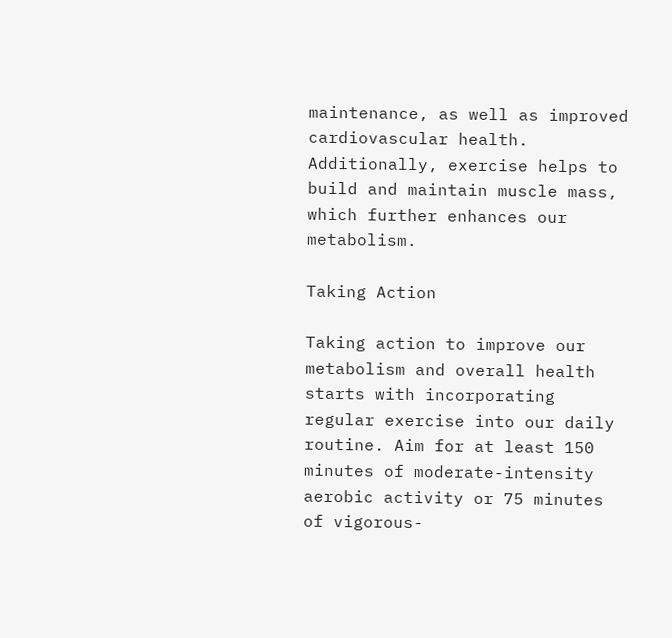maintenance, as well as improved cardiovascular health. Additionally, exercise helps to build and maintain muscle mass, which further enhances our metabolism.

Taking Action

Taking action to improve our metabolism and overall health starts with incorporating regular exercise into our daily routine. Aim for at least 150 minutes of moderate-intensity aerobic activity or 75 minutes of vigorous-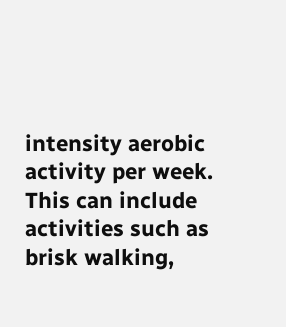intensity aerobic activity per week. This can include activities such as brisk walking,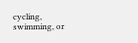cycling, swimming, or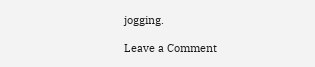jogging.

Leave a Comment